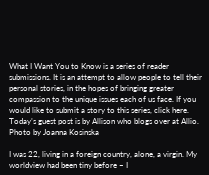What I Want You to Know is a series of reader submissions. It is an attempt to allow people to tell their personal stories, in the hopes of bringing greater compassion to the unique issues each of us face. If you would like to submit a story to this series, click here. Today’s guest post is by Allison who blogs over at Allio.
Photo by Joanna Kosinska

I was 22, living in a foreign country, alone, a virgin. My worldview had been tiny before – I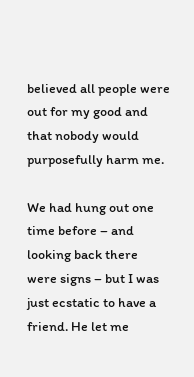believed all people were out for my good and that nobody would purposefully harm me.

We had hung out one time before – and looking back there were signs – but I was just ecstatic to have a friend. He let me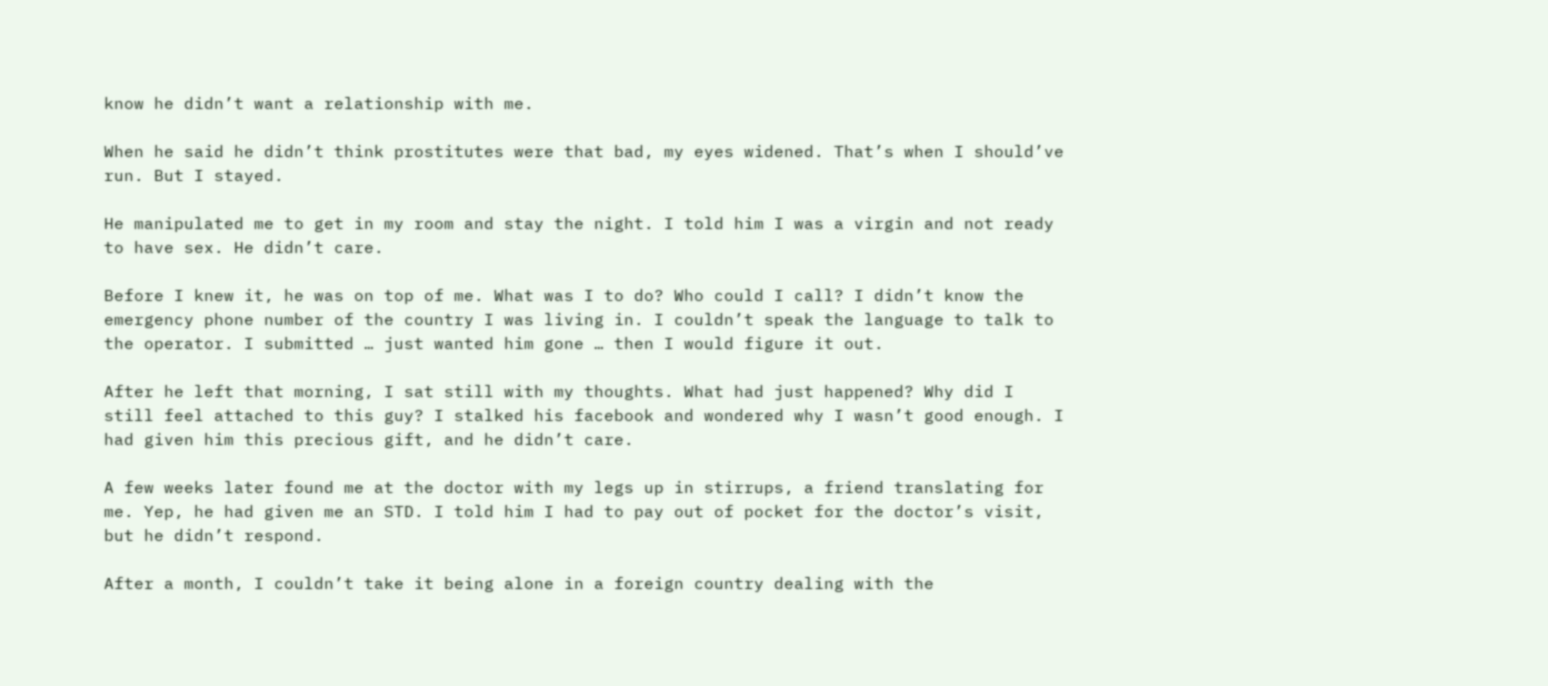know he didn’t want a relationship with me.

When he said he didn’t think prostitutes were that bad, my eyes widened. That’s when I should’ve run. But I stayed.

He manipulated me to get in my room and stay the night. I told him I was a virgin and not ready to have sex. He didn’t care.

Before I knew it, he was on top of me. What was I to do? Who could I call? I didn’t know the emergency phone number of the country I was living in. I couldn’t speak the language to talk to the operator. I submitted … just wanted him gone … then I would figure it out.

After he left that morning, I sat still with my thoughts. What had just happened? Why did I still feel attached to this guy? I stalked his facebook and wondered why I wasn’t good enough. I had given him this precious gift, and he didn’t care.

A few weeks later found me at the doctor with my legs up in stirrups, a friend translating for me. Yep, he had given me an STD. I told him I had to pay out of pocket for the doctor’s visit, but he didn’t respond.

After a month, I couldn’t take it being alone in a foreign country dealing with the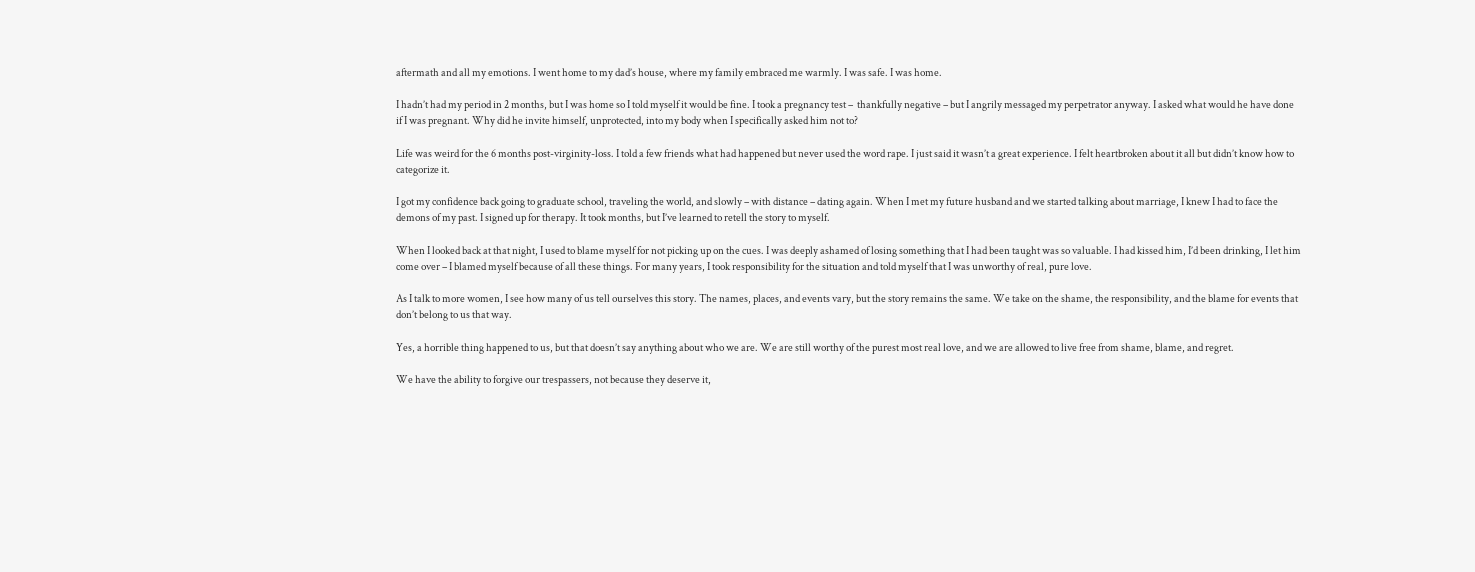aftermath and all my emotions. I went home to my dad’s house, where my family embraced me warmly. I was safe. I was home.

I hadn’t had my period in 2 months, but I was home so I told myself it would be fine. I took a pregnancy test –  thankfully negative – but I angrily messaged my perpetrator anyway. I asked what would he have done if I was pregnant. Why did he invite himself, unprotected, into my body when I specifically asked him not to?

Life was weird for the 6 months post-virginity-loss. I told a few friends what had happened but never used the word rape. I just said it wasn’t a great experience. I felt heartbroken about it all but didn’t know how to categorize it.

I got my confidence back going to graduate school, traveling the world, and slowly – with distance – dating again. When I met my future husband and we started talking about marriage, I knew I had to face the demons of my past. I signed up for therapy. It took months, but I’ve learned to retell the story to myself.

When I looked back at that night, I used to blame myself for not picking up on the cues. I was deeply ashamed of losing something that I had been taught was so valuable. I had kissed him, I’d been drinking, I let him come over – I blamed myself because of all these things. For many years, I took responsibility for the situation and told myself that I was unworthy of real, pure love.

As I talk to more women, I see how many of us tell ourselves this story. The names, places, and events vary, but the story remains the same. We take on the shame, the responsibility, and the blame for events that don’t belong to us that way.

Yes, a horrible thing happened to us, but that doesn’t say anything about who we are. We are still worthy of the purest most real love, and we are allowed to live free from shame, blame, and regret.

We have the ability to forgive our trespassers, not because they deserve it,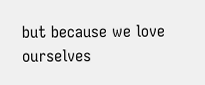but because we love ourselves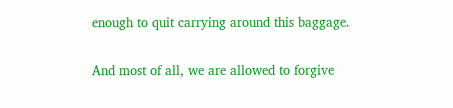enough to quit carrying around this baggage.

And most of all, we are allowed to forgive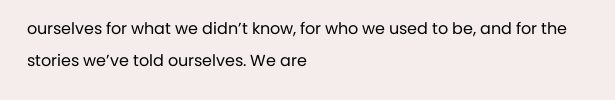ourselves for what we didn’t know, for who we used to be, and for the stories we’ve told ourselves. We are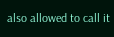also allowed to call it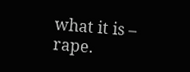what it is – rape.